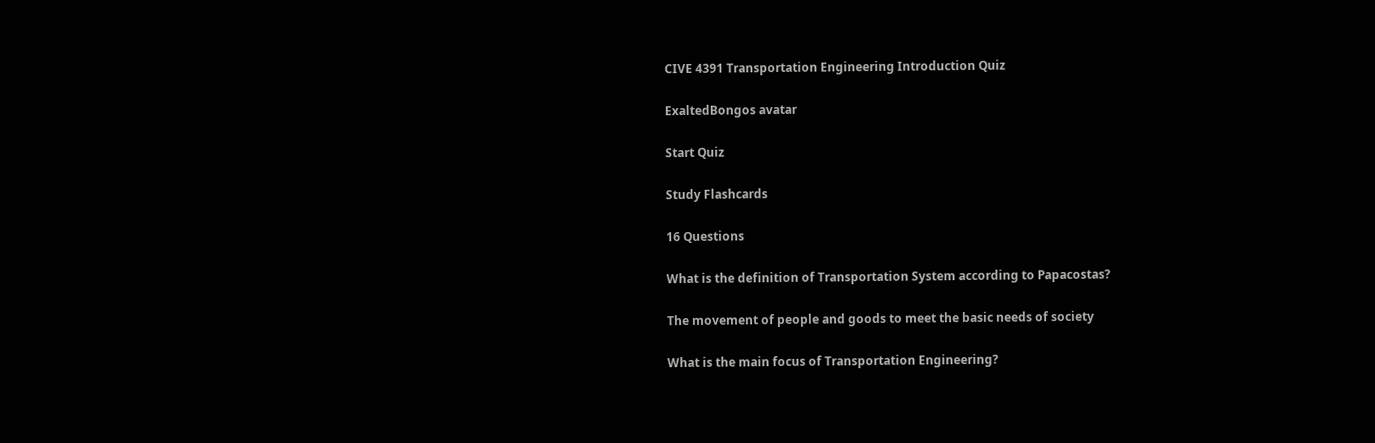CIVE 4391 Transportation Engineering Introduction Quiz

ExaltedBongos avatar

Start Quiz

Study Flashcards

16 Questions

What is the definition of Transportation System according to Papacostas?

The movement of people and goods to meet the basic needs of society

What is the main focus of Transportation Engineering?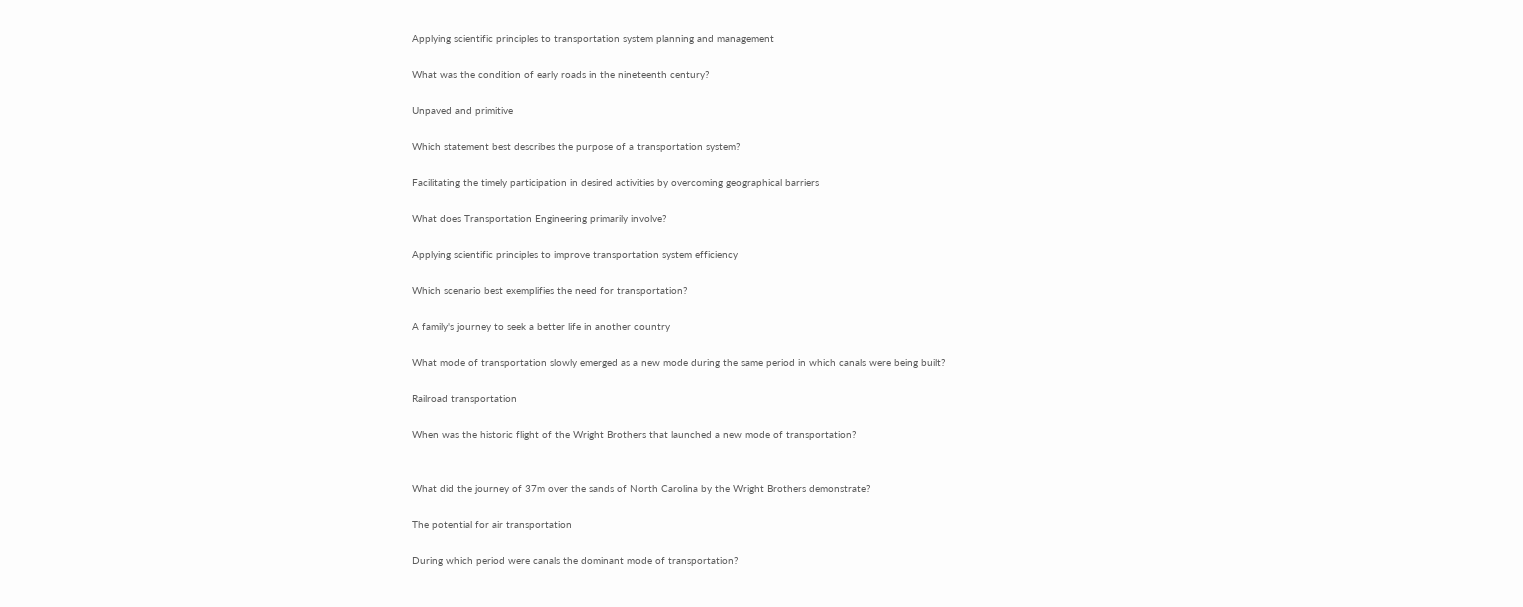Applying scientific principles to transportation system planning and management

What was the condition of early roads in the nineteenth century?

Unpaved and primitive

Which statement best describes the purpose of a transportation system?

Facilitating the timely participation in desired activities by overcoming geographical barriers

What does Transportation Engineering primarily involve?

Applying scientific principles to improve transportation system efficiency

Which scenario best exemplifies the need for transportation?

A family's journey to seek a better life in another country

What mode of transportation slowly emerged as a new mode during the same period in which canals were being built?

Railroad transportation

When was the historic flight of the Wright Brothers that launched a new mode of transportation?


What did the journey of 37m over the sands of North Carolina by the Wright Brothers demonstrate?

The potential for air transportation

During which period were canals the dominant mode of transportation?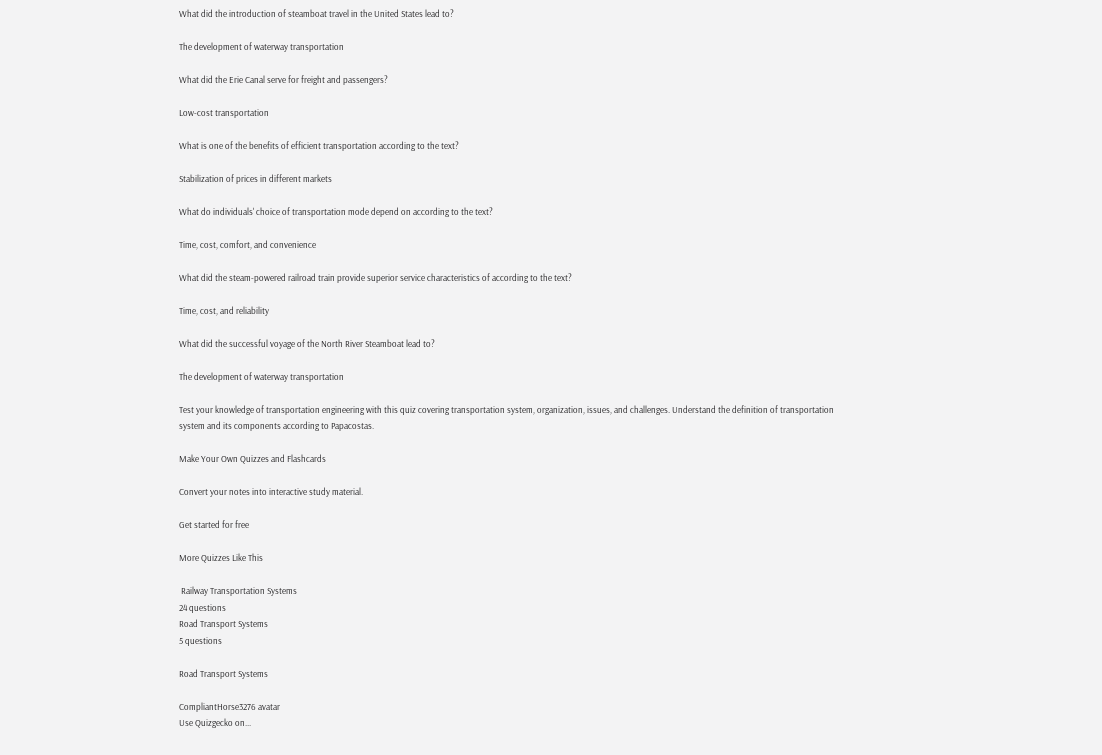What did the introduction of steamboat travel in the United States lead to?

The development of waterway transportation

What did the Erie Canal serve for freight and passengers?

Low-cost transportation

What is one of the benefits of efficient transportation according to the text?

Stabilization of prices in different markets

What do individuals' choice of transportation mode depend on according to the text?

Time, cost, comfort, and convenience

What did the steam-powered railroad train provide superior service characteristics of according to the text?

Time, cost, and reliability

What did the successful voyage of the North River Steamboat lead to?

The development of waterway transportation

Test your knowledge of transportation engineering with this quiz covering transportation system, organization, issues, and challenges. Understand the definition of transportation system and its components according to Papacostas.

Make Your Own Quizzes and Flashcards

Convert your notes into interactive study material.

Get started for free

More Quizzes Like This

 Railway Transportation Systems
24 questions
Road Transport Systems
5 questions

Road Transport Systems

CompliantHorse3276 avatar
Use Quizgecko on...